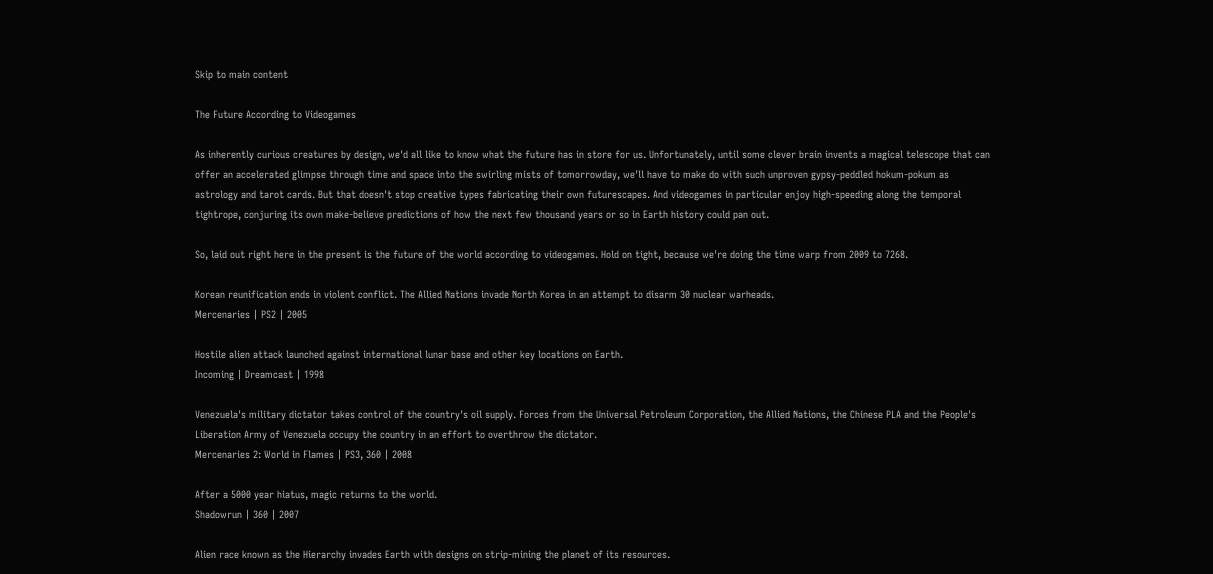Skip to main content

The Future According to Videogames

As inherently curious creatures by design, we'd all like to know what the future has in store for us. Unfortunately, until some clever brain invents a magical telescope that can offer an accelerated glimpse through time and space into the swirling mists of tomorrowday, we'll have to make do with such unproven gypsy-peddled hokum-pokum as astrology and tarot cards. But that doesn't stop creative types fabricating their own futurescapes. And videogames in particular enjoy high-speeding along the temporal tightrope, conjuring its own make-believe predictions of how the next few thousand years or so in Earth history could pan out.

So, laid out right here in the present is the future of the world according to videogames. Hold on tight, because we're doing the time warp from 2009 to 7268.

Korean reunification ends in violent conflict. The Allied Nations invade North Korea in an attempt to disarm 30 nuclear warheads.
Mercenaries | PS2 | 2005

Hostile alien attack launched against international lunar base and other key locations on Earth.
Incoming | Dreamcast | 1998

Venezuela's military dictator takes control of the country's oil supply. Forces from the Universal Petroleum Corporation, the Allied Nations, the Chinese PLA and the People's Liberation Army of Venezuela occupy the country in an effort to overthrow the dictator.
Mercenaries 2: World in Flames | PS3, 360 | 2008

After a 5000 year hiatus, magic returns to the world.
Shadowrun | 360 | 2007

Alien race known as the Hierarchy invades Earth with designs on strip-mining the planet of its resources.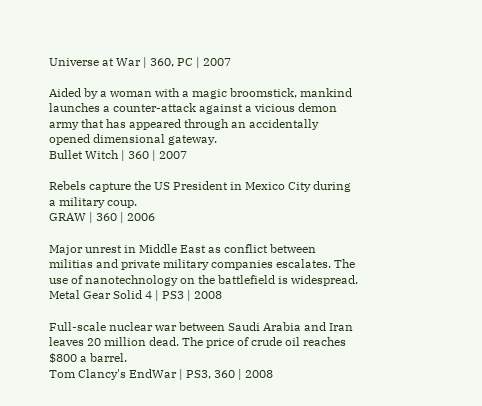Universe at War | 360, PC | 2007

Aided by a woman with a magic broomstick, mankind launches a counter-attack against a vicious demon army that has appeared through an accidentally opened dimensional gateway.
Bullet Witch | 360 | 2007

Rebels capture the US President in Mexico City during a military coup.
GRAW | 360 | 2006

Major unrest in Middle East as conflict between militias and private military companies escalates. The use of nanotechnology on the battlefield is widespread.
Metal Gear Solid 4 | PS3 | 2008

Full-scale nuclear war between Saudi Arabia and Iran leaves 20 million dead. The price of crude oil reaches $800 a barrel.
Tom Clancy's EndWar | PS3, 360 | 2008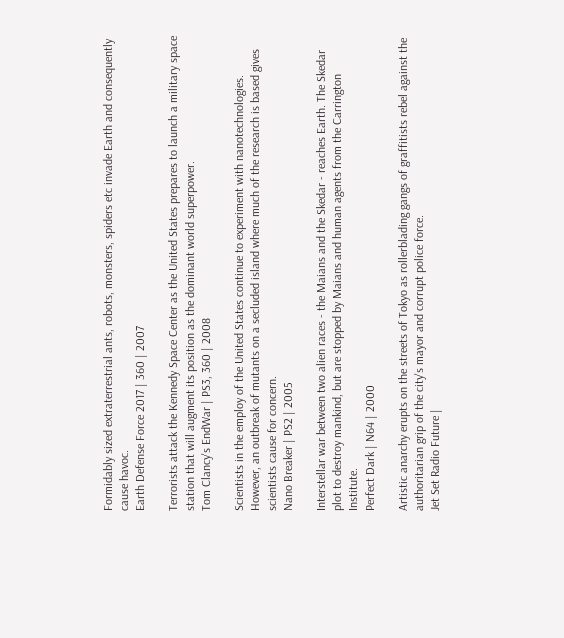Formidably sized extraterrestrial ants, robots, monsters, spiders etc invade Earth and consequently cause havoc.
Earth Defense Force 2017 | 360 | 2007

Terrorists attack the Kennedy Space Center as the United States prepares to launch a military space station that will augment its position as the dominant world superpower.
Tom Clancy's EndWar | PS3, 360 | 2008

Scientists in the employ of the United States continue to experiment with nanotechnologies. However, an outbreak of mutants on a secluded island where much of the research is based gives scientists cause for concern.
Nano Breaker | PS2 | 2005

Interstellar war between two alien races - the Maians and the Skedar - reaches Earth. The Skedar plot to destroy mankind, but are stopped by Maians and human agents from the Carrington Institute.
Perfect Dark | N64 | 2000

Artistic anarchy erupts on the streets of Tokyo as rollerblading gangs of graffitists rebel against the authoritarian grip of the city's mayor and corrupt police force.
Jet Set Radio Future |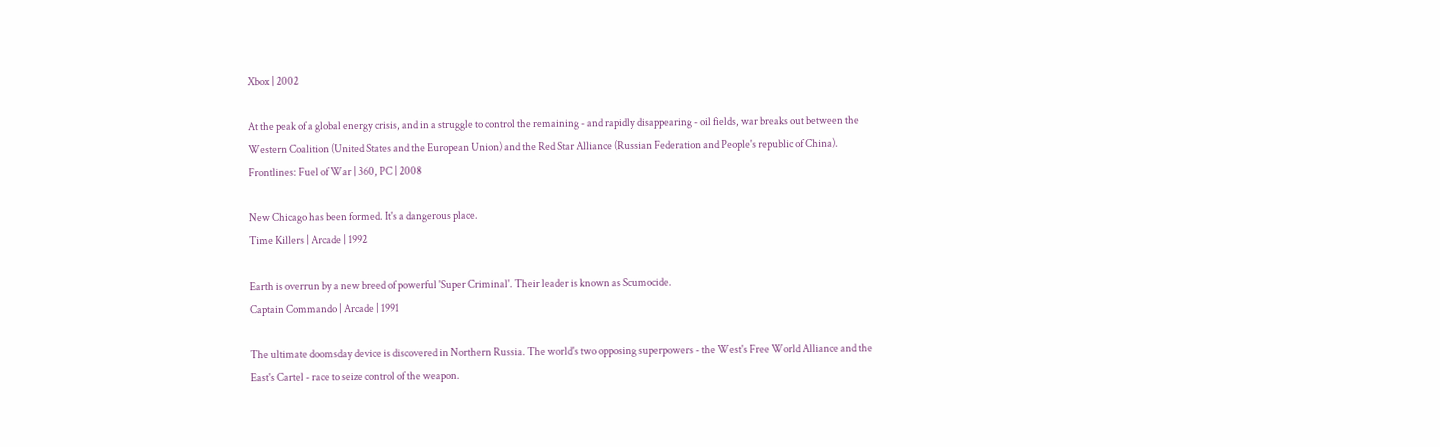Xbox | 2002

At the peak of a global energy crisis, and in a struggle to control the remaining - and rapidly disappearing - oil fields, war breaks out between the Western Coalition (United States and the European Union) and the Red Star Alliance (Russian Federation and People's republic of China).
Frontlines: Fuel of War | 360, PC | 2008

New Chicago has been formed. It's a dangerous place.
Time Killers | Arcade | 1992

Earth is overrun by a new breed of powerful 'Super Criminal'. Their leader is known as Scumocide.
Captain Commando | Arcade | 1991

The ultimate doomsday device is discovered in Northern Russia. The world's two opposing superpowers - the West's Free World Alliance and the East's Cartel - race to seize control of the weapon.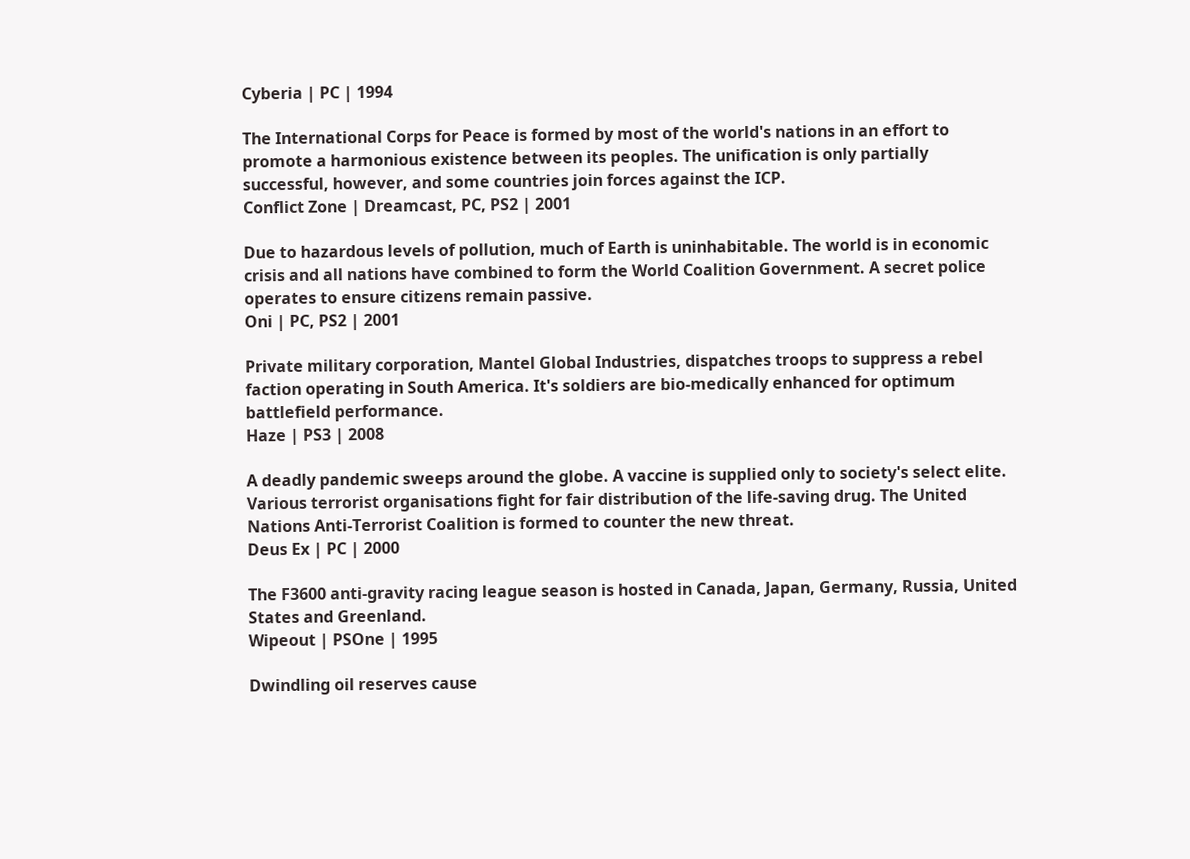Cyberia | PC | 1994

The International Corps for Peace is formed by most of the world's nations in an effort to promote a harmonious existence between its peoples. The unification is only partially successful, however, and some countries join forces against the ICP.
Conflict Zone | Dreamcast, PC, PS2 | 2001

Due to hazardous levels of pollution, much of Earth is uninhabitable. The world is in economic crisis and all nations have combined to form the World Coalition Government. A secret police operates to ensure citizens remain passive.
Oni | PC, PS2 | 2001

Private military corporation, Mantel Global Industries, dispatches troops to suppress a rebel faction operating in South America. It's soldiers are bio-medically enhanced for optimum battlefield performance.
Haze | PS3 | 2008

A deadly pandemic sweeps around the globe. A vaccine is supplied only to society's select elite. Various terrorist organisations fight for fair distribution of the life-saving drug. The United Nations Anti-Terrorist Coalition is formed to counter the new threat.
Deus Ex | PC | 2000

The F3600 anti-gravity racing league season is hosted in Canada, Japan, Germany, Russia, United States and Greenland.
Wipeout | PSOne | 1995

Dwindling oil reserves cause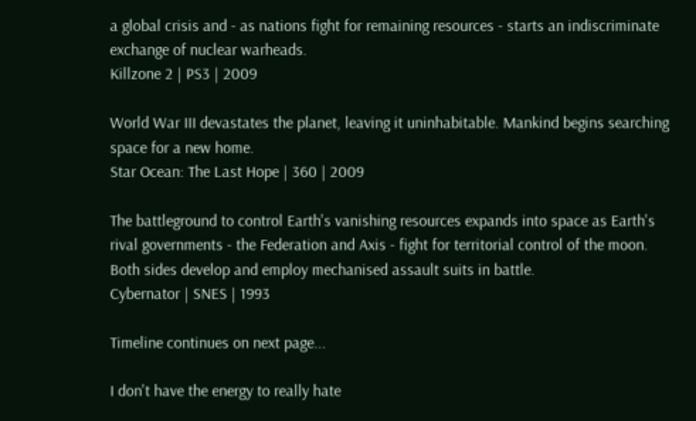a global crisis and - as nations fight for remaining resources - starts an indiscriminate exchange of nuclear warheads.
Killzone 2 | PS3 | 2009

World War III devastates the planet, leaving it uninhabitable. Mankind begins searching space for a new home.
Star Ocean: The Last Hope | 360 | 2009

The battleground to control Earth's vanishing resources expands into space as Earth's rival governments - the Federation and Axis - fight for territorial control of the moon. Both sides develop and employ mechanised assault suits in battle.
Cybernator | SNES | 1993

Timeline continues on next page...

I don't have the energy to really hate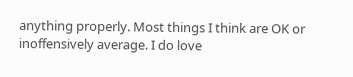anything properly. Most things I think are OK or inoffensively average. I do love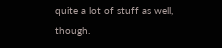quite a lot of stuff as well, though.